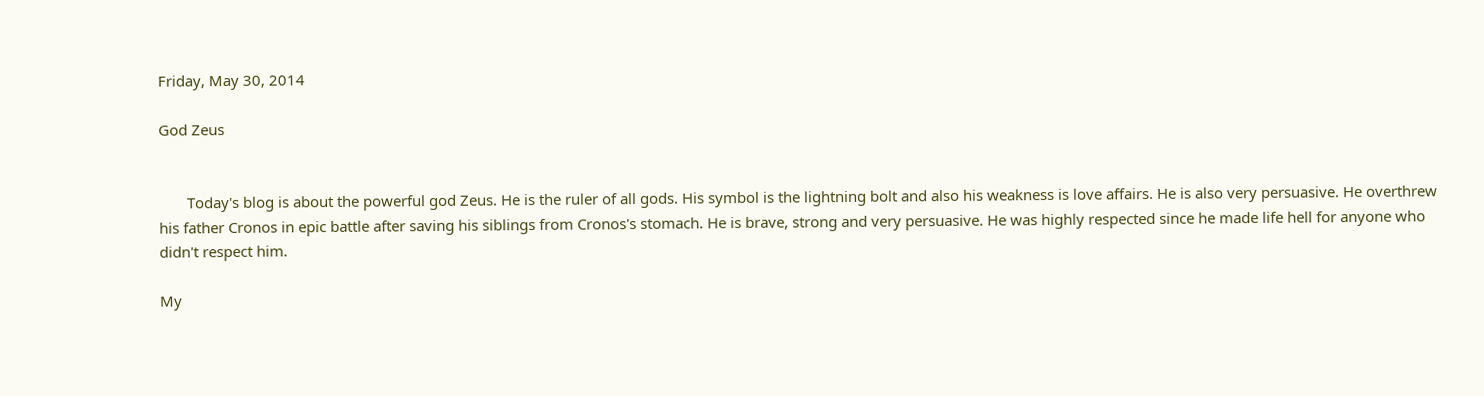Friday, May 30, 2014

God Zeus


       Today's blog is about the powerful god Zeus. He is the ruler of all gods. His symbol is the lightning bolt and also his weakness is love affairs. He is also very persuasive. He overthrew his father Cronos in epic battle after saving his siblings from Cronos's stomach. He is brave, strong and very persuasive. He was highly respected since he made life hell for anyone who didn't respect him.

My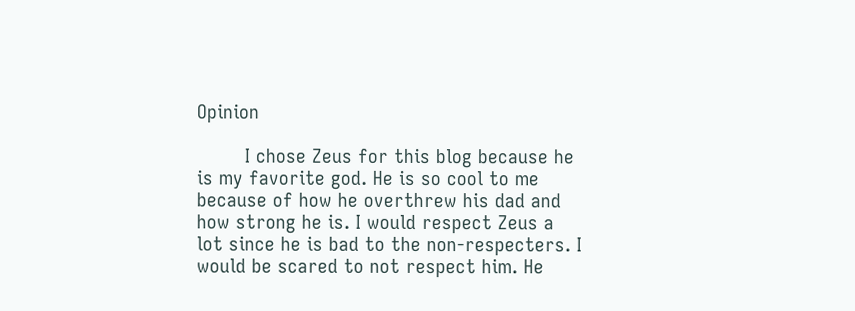Opinion

        I chose Zeus for this blog because he is my favorite god. He is so cool to me because of how he overthrew his dad and how strong he is. I would respect Zeus a lot since he is bad to the non-respecters. I would be scared to not respect him. He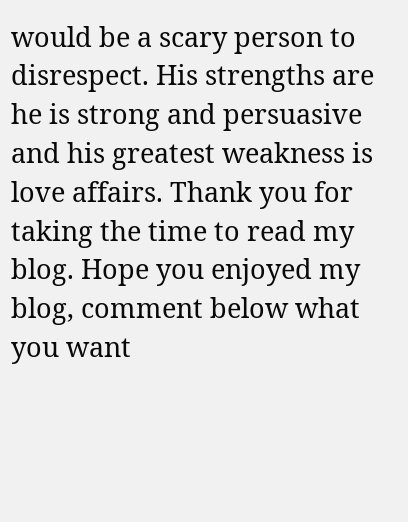would be a scary person to disrespect. His strengths are he is strong and persuasive and his greatest weakness is love affairs. Thank you for taking the time to read my blog. Hope you enjoyed my blog, comment below what you want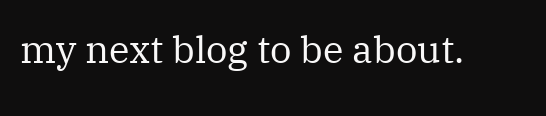my next blog to be about.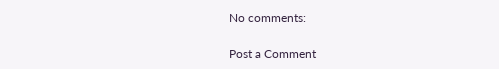No comments:

Post a Comment